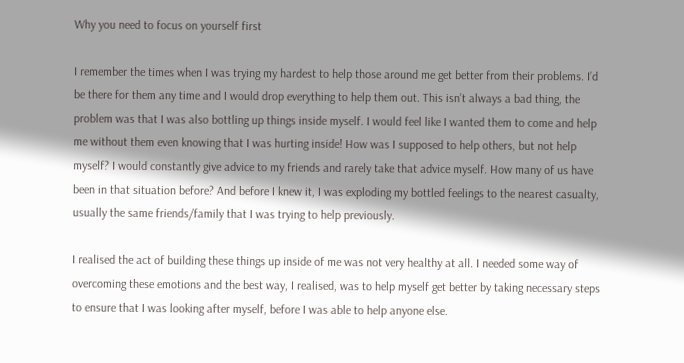Why you need to focus on yourself first

I remember the times when I was trying my hardest to help those around me get better from their problems. I’d be there for them any time and I would drop everything to help them out. This isn’t always a bad thing, the problem was that I was also bottling up things inside myself. I would feel like I wanted them to come and help me without them even knowing that I was hurting inside! How was I supposed to help others, but not help myself? I would constantly give advice to my friends and rarely take that advice myself. How many of us have been in that situation before? And before I knew it, I was exploding my bottled feelings to the nearest casualty, usually the same friends/family that I was trying to help previously.

I realised the act of building these things up inside of me was not very healthy at all. I needed some way of overcoming these emotions and the best way, I realised, was to help myself get better by taking necessary steps to ensure that I was looking after myself, before I was able to help anyone else.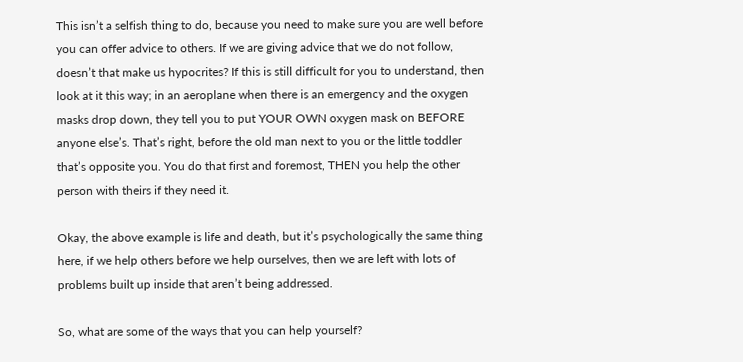This isn’t a selfish thing to do, because you need to make sure you are well before you can offer advice to others. If we are giving advice that we do not follow, doesn’t that make us hypocrites? If this is still difficult for you to understand, then look at it this way; in an aeroplane when there is an emergency and the oxygen masks drop down, they tell you to put YOUR OWN oxygen mask on BEFORE anyone else’s. That’s right, before the old man next to you or the little toddler that’s opposite you. You do that first and foremost, THEN you help the other person with theirs if they need it.

Okay, the above example is life and death, but it’s psychologically the same thing here, if we help others before we help ourselves, then we are left with lots of problems built up inside that aren’t being addressed.

So, what are some of the ways that you can help yourself?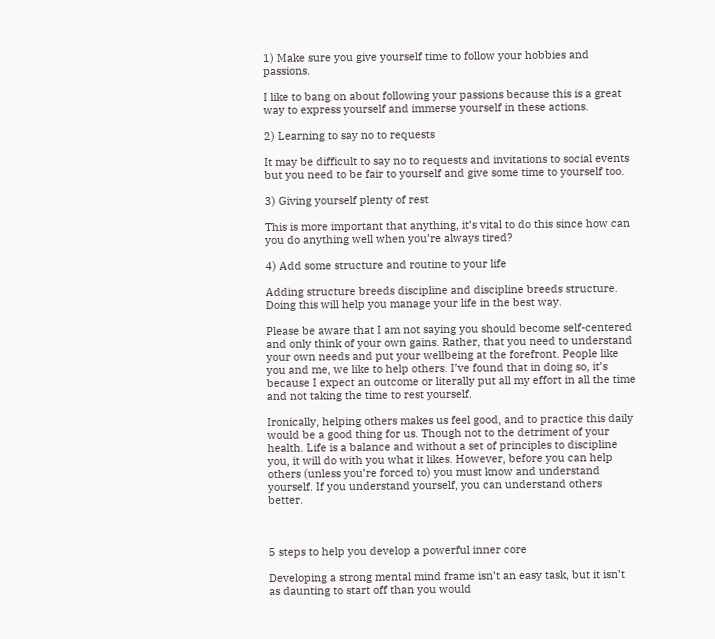1) Make sure you give yourself time to follow your hobbies and passions.

I like to bang on about following your passions because this is a great way to express yourself and immerse yourself in these actions.

2) Learning to say no to requests

It may be difficult to say no to requests and invitations to social events but you need to be fair to yourself and give some time to yourself too.

3) Giving yourself plenty of rest

This is more important that anything, it’s vital to do this since how can you do anything well when you’re always tired?

4) Add some structure and routine to your life

Adding structure breeds discipline and discipline breeds structure. Doing this will help you manage your life in the best way.

Please be aware that I am not saying you should become self-centered and only think of your own gains. Rather, that you need to understand your own needs and put your wellbeing at the forefront. People like you and me, we like to help others. I’ve found that in doing so, it’s because I expect an outcome or literally put all my effort in all the time and not taking the time to rest yourself.

Ironically, helping others makes us feel good, and to practice this daily would be a good thing for us. Though not to the detriment of your health. Life is a balance and without a set of principles to discipline you, it will do with you what it likes. However, before you can help others (unless you’re forced to) you must know and understand yourself. If you understand yourself, you can understand others better.



5 steps to help you develop a powerful inner core

Developing a strong mental mind frame isn’t an easy task, but it isn’t as daunting to start off than you would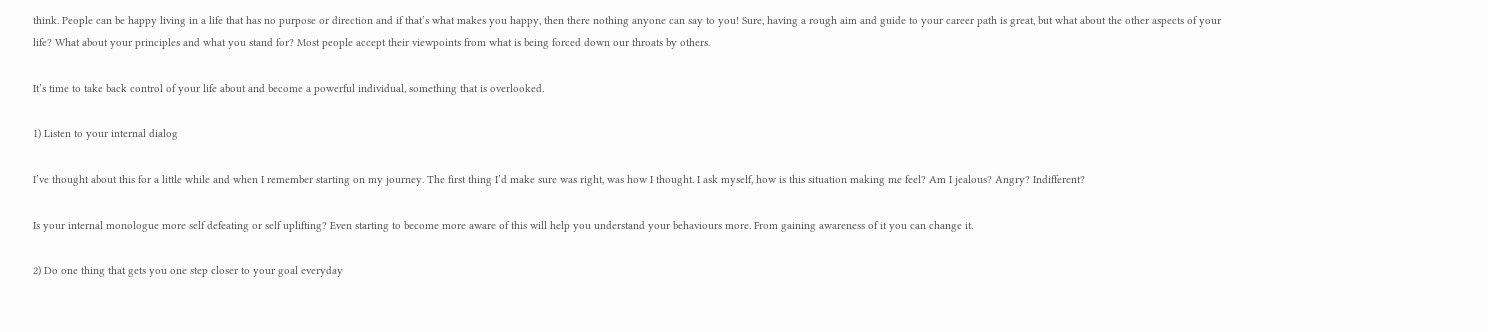think. People can be happy living in a life that has no purpose or direction and if that’s what makes you happy, then there nothing anyone can say to you! Sure, having a rough aim and guide to your career path is great, but what about the other aspects of your life? What about your principles and what you stand for? Most people accept their viewpoints from what is being forced down our throats by others.

It’s time to take back control of your life about and become a powerful individual, something that is overlooked.

1) Listen to your internal dialog

I’ve thought about this for a little while and when I remember starting on my journey. The first thing I’d make sure was right, was how I thought. I ask myself, how is this situation making me feel? Am I jealous? Angry? Indifferent?

Is your internal monologue more self defeating or self uplifting? Even starting to become more aware of this will help you understand your behaviours more. From gaining awareness of it you can change it.

2) Do one thing that gets you one step closer to your goal everyday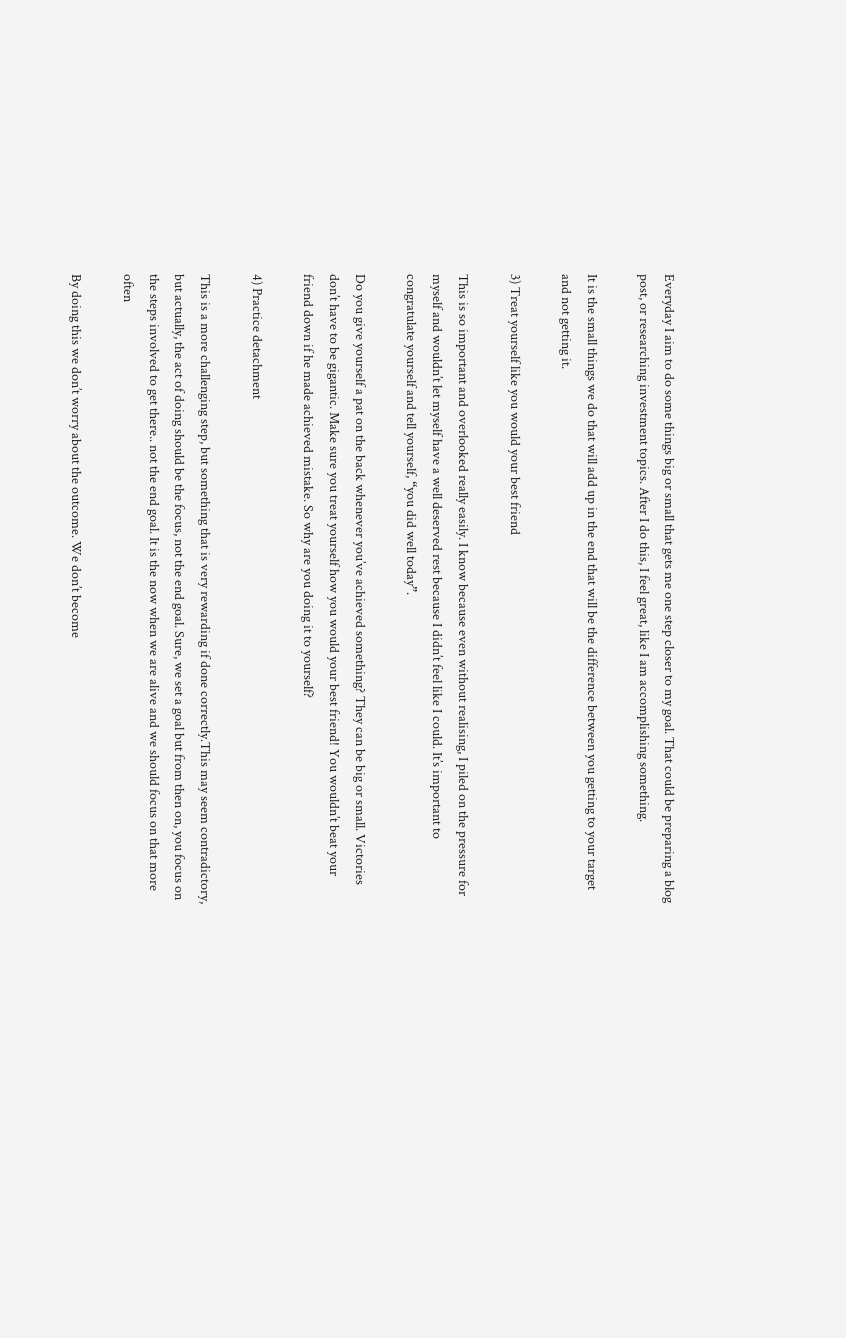Everyday I aim to do some things big or small that gets me one step closer to my goal. That could be preparing a blog post, or researching investment topics. After I do this, I feel great, like I am accomplishing something.

It is the small things we do that will add up in the end that will be the difference between you getting to your target and not getting it.

3) Treat yourself like you would your best friend

This is so important and overlooked really easily. I know because even without realising, I piled on the pressure for myself and wouldn’t let myself have a well deserved rest because I didn’t feel like I could. It’s important to congratulate yourself and tell yourself, “you did well today”.

Do you give yourself a pat on the back whenever you’ve achieved something? They can be big or small. Victories don’t have to be gigantic. Make sure you treat yourself how you would your best friend! You wouldn’t beat your friend down if he made achieved mistake. So why are you doing it to yourself?

4) Practice detachment

This is a more challenging step, but something that is very rewarding if done correctly.This may seem contradictory, but actually, the act of doing should be the focus, not the end goal. Sure, we set a goal but from then on, you focus on the steps involved to get there.. not the end goal. It is the now when we are alive and we should focus on that more often

By doing this we don’t worry about the outcome. We don’t become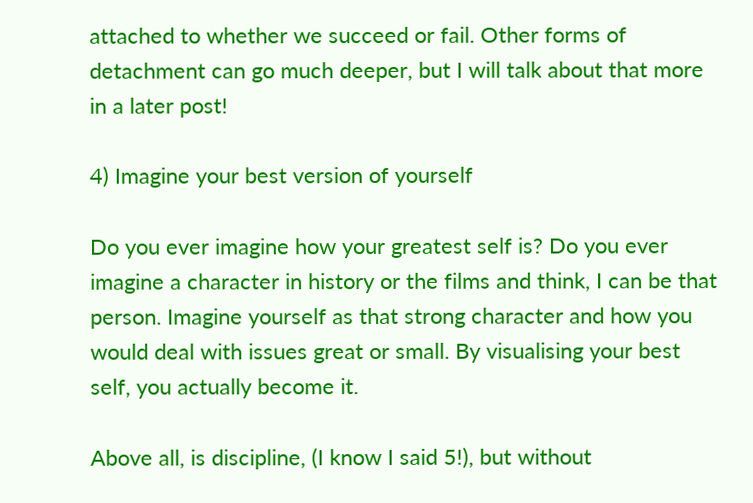attached to whether we succeed or fail. Other forms of detachment can go much deeper, but I will talk about that more in a later post!

4) Imagine your best version of yourself

Do you ever imagine how your greatest self is? Do you ever imagine a character in history or the films and think, I can be that person. Imagine yourself as that strong character and how you would deal with issues great or small. By visualising your best self, you actually become it.

Above all, is discipline, (I know I said 5!), but without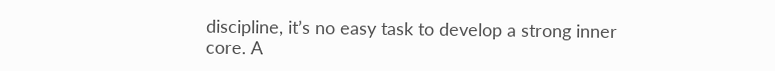discipline, it’s no easy task to develop a strong inner core. A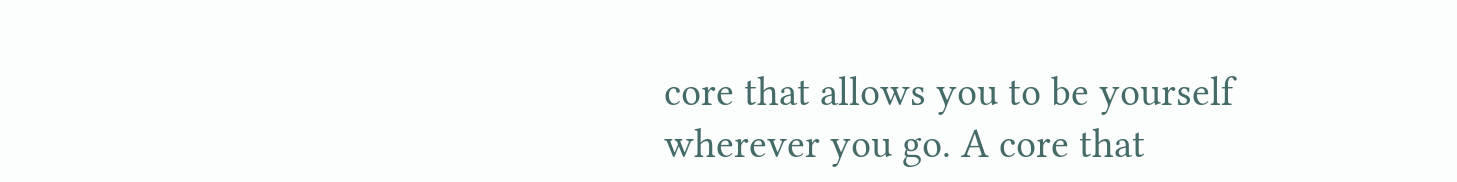core that allows you to be yourself wherever you go. A core that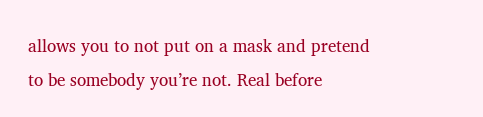allows you to not put on a mask and pretend to be somebody you’re not. Real before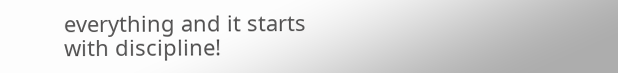everything and it starts with discipline!